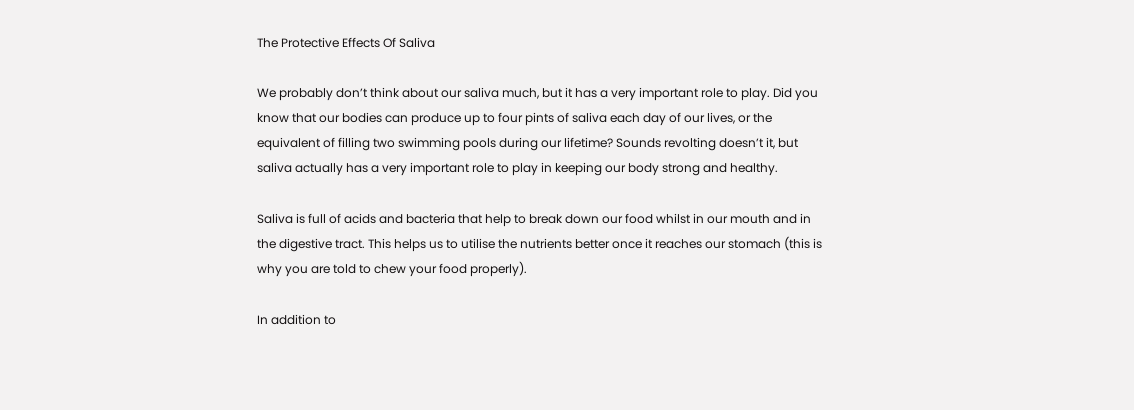The Protective Effects Of Saliva

We probably don’t think about our saliva much, but it has a very important role to play. Did you know that our bodies can produce up to four pints of saliva each day of our lives, or the equivalent of filling two swimming pools during our lifetime? Sounds revolting doesn’t it, but saliva actually has a very important role to play in keeping our body strong and healthy.

Saliva is full of acids and bacteria that help to break down our food whilst in our mouth and in the digestive tract. This helps us to utilise the nutrients better once it reaches our stomach (this is why you are told to chew your food properly).

In addition to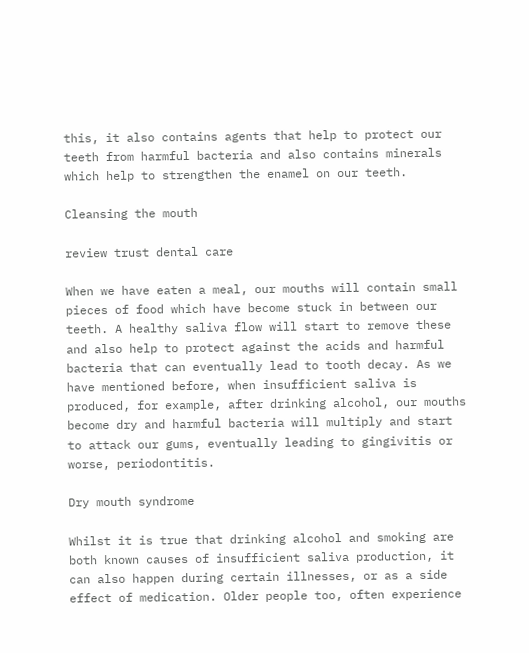this, it also contains agents that help to protect our teeth from harmful bacteria and also contains minerals which help to strengthen the enamel on our teeth.

Cleansing the mouth

review trust dental care

When we have eaten a meal, our mouths will contain small pieces of food which have become stuck in between our teeth. A healthy saliva flow will start to remove these and also help to protect against the acids and harmful bacteria that can eventually lead to tooth decay. As we have mentioned before, when insufficient saliva is produced, for example, after drinking alcohol, our mouths become dry and harmful bacteria will multiply and start to attack our gums, eventually leading to gingivitis or worse, periodontitis.

Dry mouth syndrome

Whilst it is true that drinking alcohol and smoking are both known causes of insufficient saliva production, it can also happen during certain illnesses, or as a side effect of medication. Older people too, often experience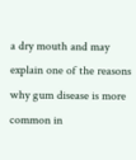a dry mouth and may explain one of the reasons why gum disease is more common in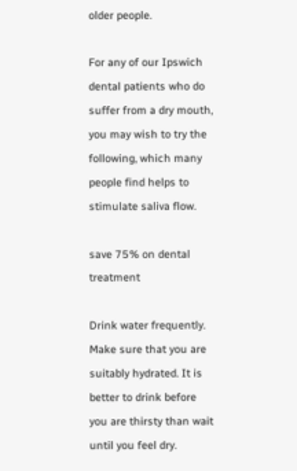older people.

For any of our Ipswich dental patients who do suffer from a dry mouth, you may wish to try the following, which many people find helps to stimulate saliva flow.

save 75% on dental treatment

Drink water frequently. Make sure that you are suitably hydrated. It is better to drink before you are thirsty than wait until you feel dry.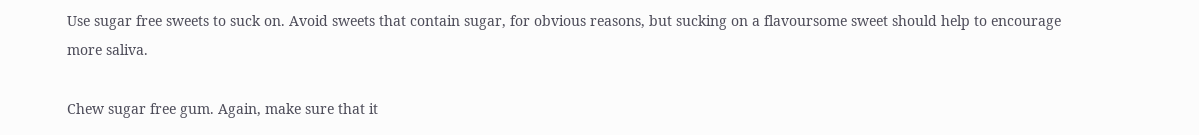Use sugar free sweets to suck on. Avoid sweets that contain sugar, for obvious reasons, but sucking on a flavoursome sweet should help to encourage more saliva.

Chew sugar free gum. Again, make sure that it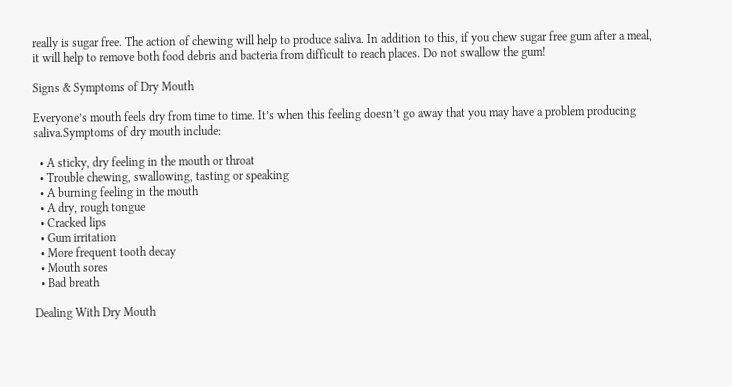really is sugar free. The action of chewing will help to produce saliva. In addition to this, if you chew sugar free gum after a meal, it will help to remove both food debris and bacteria from difficult to reach places. Do not swallow the gum!

Signs & Symptoms of Dry Mouth

Everyone’s mouth feels dry from time to time. It’s when this feeling doesn’t go away that you may have a problem producing saliva.Symptoms of dry mouth include:

  • A sticky, dry feeling in the mouth or throat
  • Trouble chewing, swallowing, tasting or speaking
  • A burning feeling in the mouth
  • A dry, rough tongue
  • Cracked lips
  • Gum irritation
  • More frequent tooth decay
  • Mouth sores
  • Bad breath

Dealing With Dry Mouth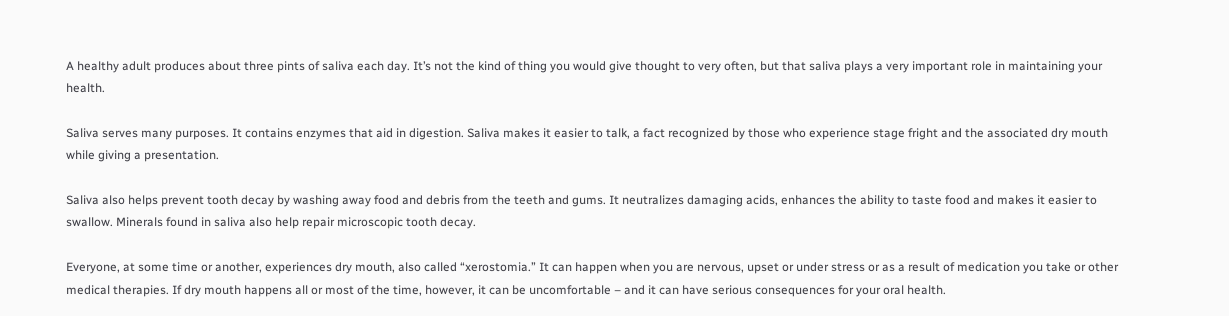A healthy adult produces about three pints of saliva each day. It’s not the kind of thing you would give thought to very often, but that saliva plays a very important role in maintaining your health.

Saliva serves many purposes. It contains enzymes that aid in digestion. Saliva makes it easier to talk, a fact recognized by those who experience stage fright and the associated dry mouth while giving a presentation.

Saliva also helps prevent tooth decay by washing away food and debris from the teeth and gums. It neutralizes damaging acids, enhances the ability to taste food and makes it easier to swallow. Minerals found in saliva also help repair microscopic tooth decay.

Everyone, at some time or another, experiences dry mouth, also called “xerostomia.” It can happen when you are nervous, upset or under stress or as a result of medication you take or other medical therapies. If dry mouth happens all or most of the time, however, it can be uncomfortable – and it can have serious consequences for your oral health.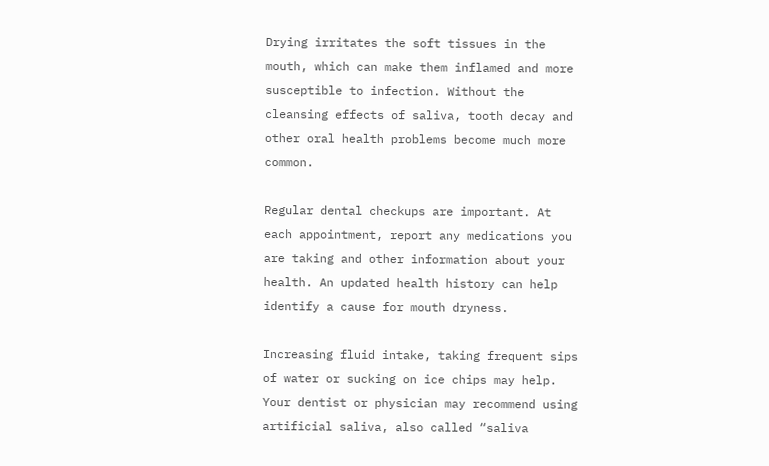Drying irritates the soft tissues in the mouth, which can make them inflamed and more susceptible to infection. Without the cleansing effects of saliva, tooth decay and other oral health problems become much more common.

Regular dental checkups are important. At each appointment, report any medications you are taking and other information about your health. An updated health history can help identify a cause for mouth dryness.

Increasing fluid intake, taking frequent sips of water or sucking on ice chips may help. Your dentist or physician may recommend using artificial saliva, also called “saliva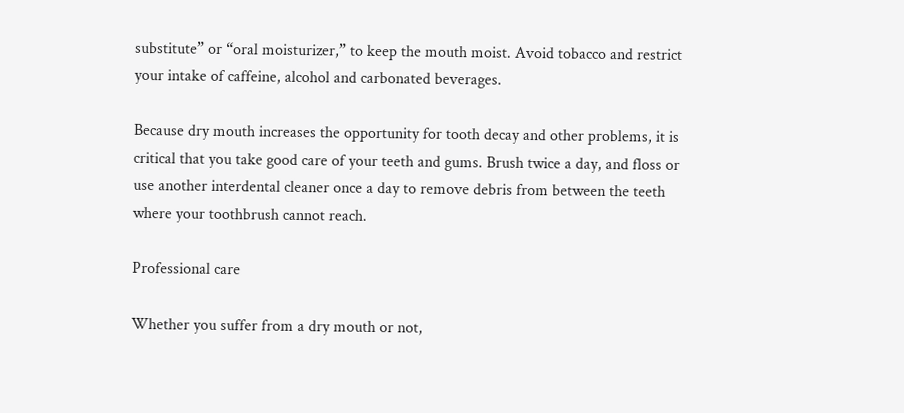substitute” or “oral moisturizer,” to keep the mouth moist. Avoid tobacco and restrict your intake of caffeine, alcohol and carbonated beverages.

Because dry mouth increases the opportunity for tooth decay and other problems, it is critical that you take good care of your teeth and gums. Brush twice a day, and floss or use another interdental cleaner once a day to remove debris from between the teeth where your toothbrush cannot reach.

Professional care

Whether you suffer from a dry mouth or not,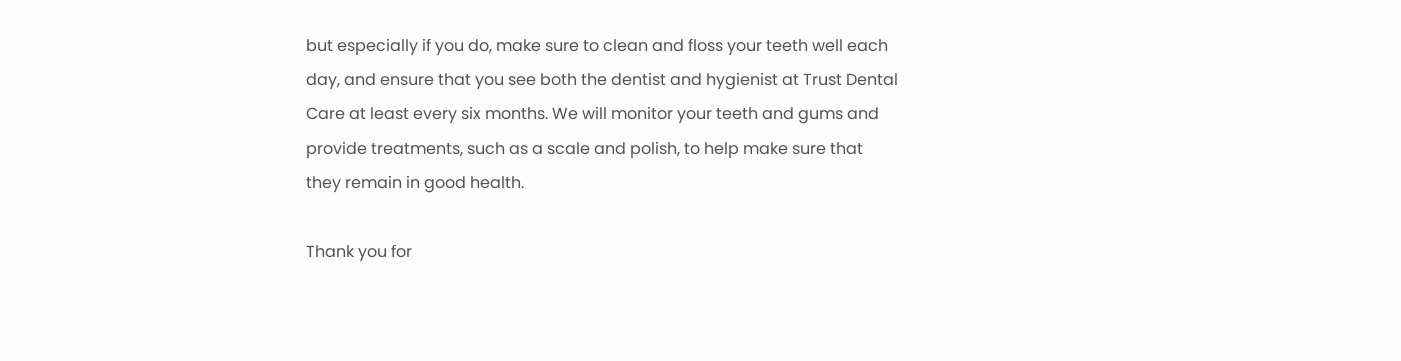but especially if you do, make sure to clean and floss your teeth well each day, and ensure that you see both the dentist and hygienist at Trust Dental Care at least every six months. We will monitor your teeth and gums and provide treatments, such as a scale and polish, to help make sure that they remain in good health.

Thank you for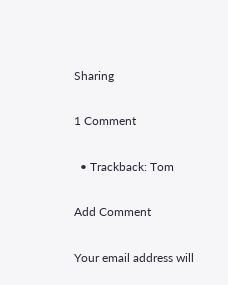Sharing

1 Comment

  • Trackback: Tom

Add Comment

Your email address will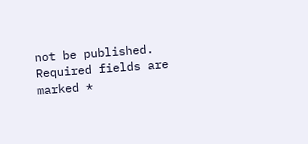not be published. Required fields are marked *